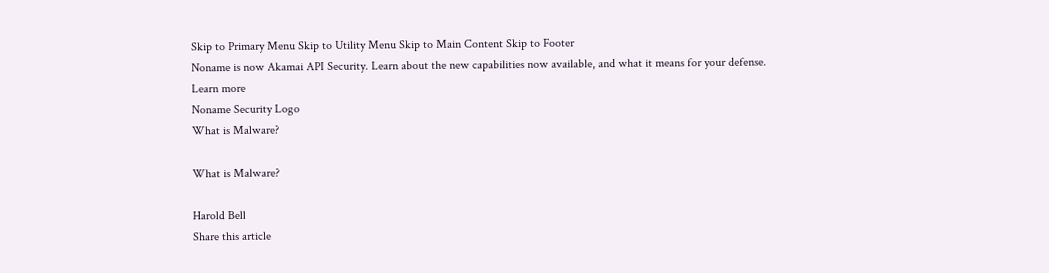Skip to Primary Menu Skip to Utility Menu Skip to Main Content Skip to Footer
Noname is now Akamai API Security. Learn about the new capabilities now available, and what it means for your defense.
Learn more
Noname Security Logo
What is Malware?

What is Malware?

Harold Bell
Share this article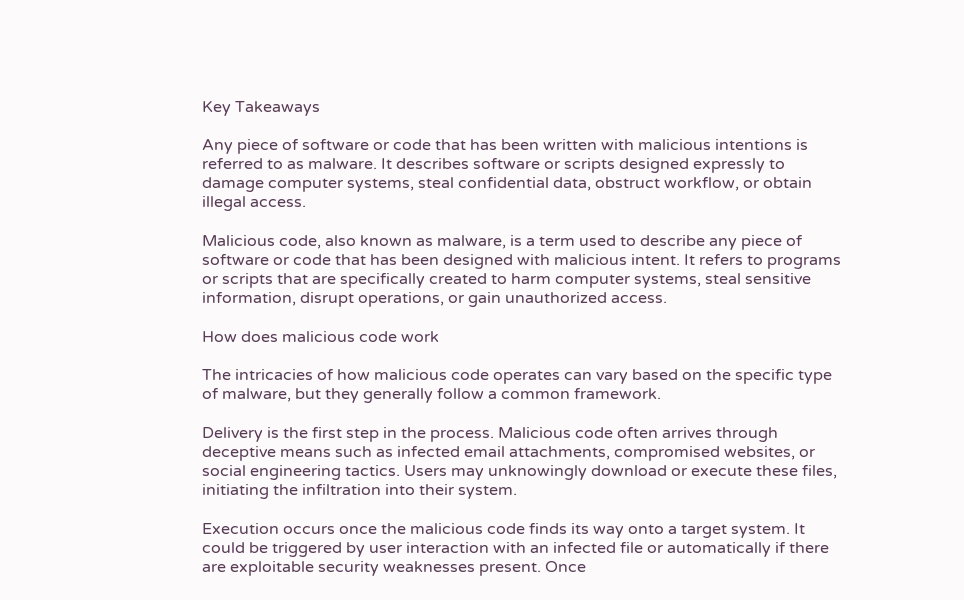Key Takeaways

Any piece of software or code that has been written with malicious intentions is referred to as malware. It describes software or scripts designed expressly to damage computer systems, steal confidential data, obstruct workflow, or obtain illegal access.

Malicious code, also known as malware, is a term used to describe any piece of software or code that has been designed with malicious intent. It refers to programs or scripts that are specifically created to harm computer systems, steal sensitive information, disrupt operations, or gain unauthorized access.

How does malicious code work

The intricacies of how malicious code operates can vary based on the specific type of malware, but they generally follow a common framework.

Delivery is the first step in the process. Malicious code often arrives through deceptive means such as infected email attachments, compromised websites, or social engineering tactics. Users may unknowingly download or execute these files, initiating the infiltration into their system.

Execution occurs once the malicious code finds its way onto a target system. It could be triggered by user interaction with an infected file or automatically if there are exploitable security weaknesses present. Once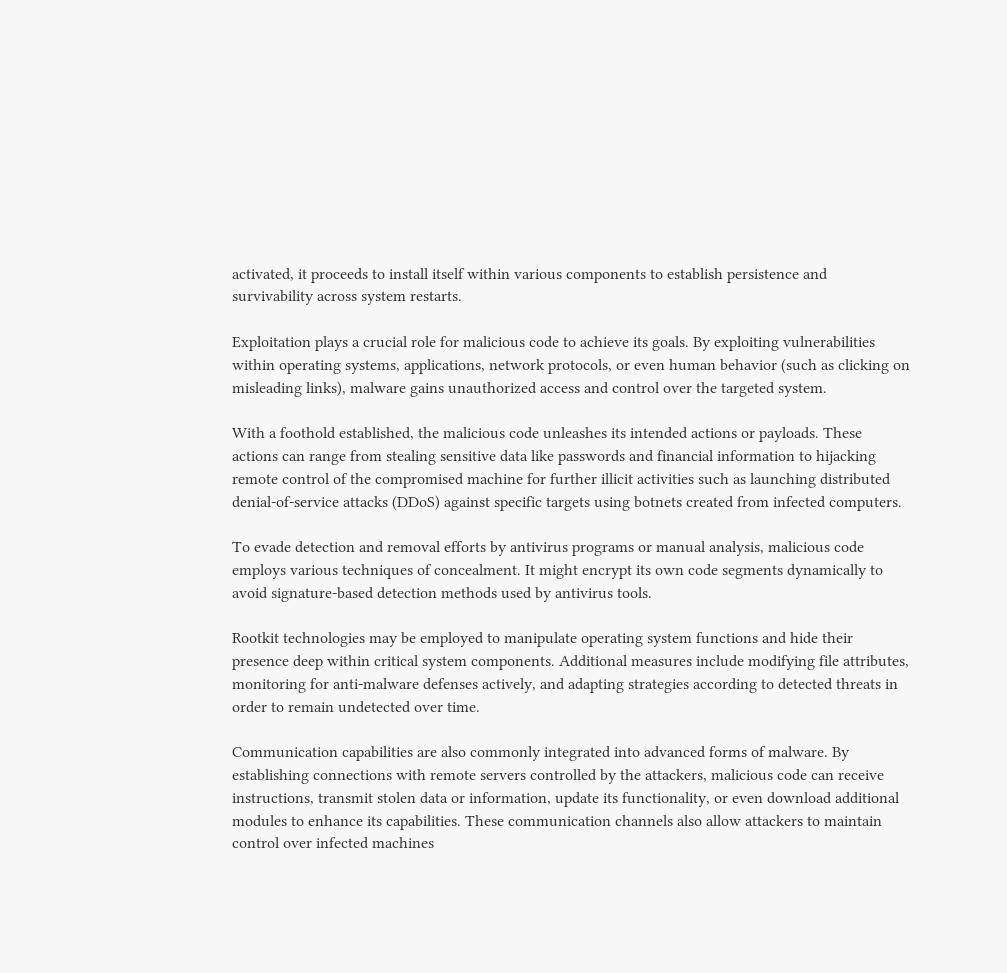activated, it proceeds to install itself within various components to establish persistence and survivability across system restarts.

Exploitation plays a crucial role for malicious code to achieve its goals. By exploiting vulnerabilities within operating systems, applications, network protocols, or even human behavior (such as clicking on misleading links), malware gains unauthorized access and control over the targeted system.

With a foothold established, the malicious code unleashes its intended actions or payloads. These actions can range from stealing sensitive data like passwords and financial information to hijacking remote control of the compromised machine for further illicit activities such as launching distributed denial-of-service attacks (DDoS) against specific targets using botnets created from infected computers.

To evade detection and removal efforts by antivirus programs or manual analysis, malicious code employs various techniques of concealment. It might encrypt its own code segments dynamically to avoid signature-based detection methods used by antivirus tools.

Rootkit technologies may be employed to manipulate operating system functions and hide their presence deep within critical system components. Additional measures include modifying file attributes, monitoring for anti-malware defenses actively, and adapting strategies according to detected threats in order to remain undetected over time.

Communication capabilities are also commonly integrated into advanced forms of malware. By establishing connections with remote servers controlled by the attackers, malicious code can receive instructions, transmit stolen data or information, update its functionality, or even download additional modules to enhance its capabilities. These communication channels also allow attackers to maintain control over infected machines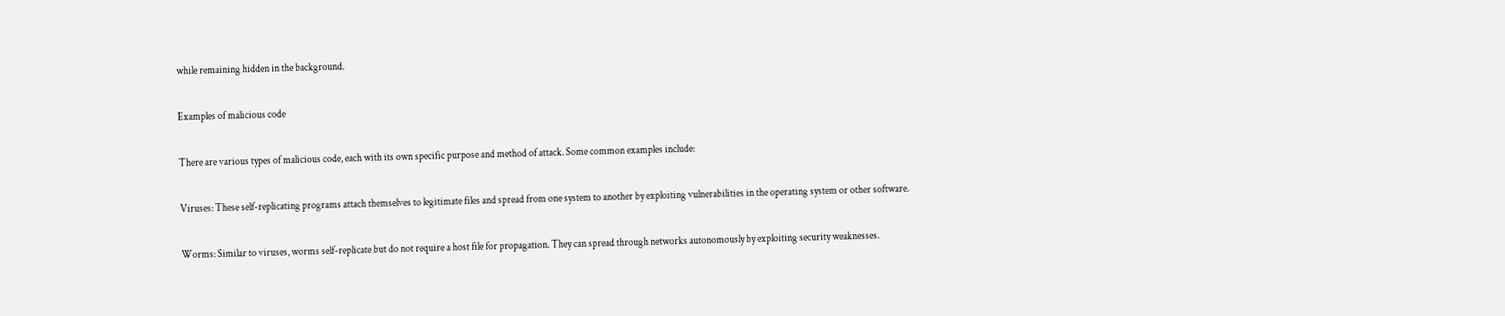while remaining hidden in the background.

Examples of malicious code

There are various types of malicious code, each with its own specific purpose and method of attack. Some common examples include:

Viruses: These self-replicating programs attach themselves to legitimate files and spread from one system to another by exploiting vulnerabilities in the operating system or other software.

Worms: Similar to viruses, worms self-replicate but do not require a host file for propagation. They can spread through networks autonomously by exploiting security weaknesses.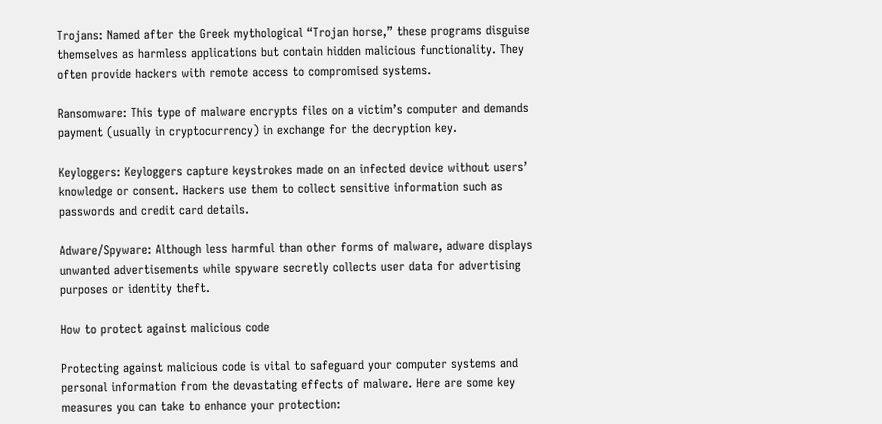Trojans: Named after the Greek mythological “Trojan horse,” these programs disguise themselves as harmless applications but contain hidden malicious functionality. They often provide hackers with remote access to compromised systems.

Ransomware: This type of malware encrypts files on a victim’s computer and demands payment (usually in cryptocurrency) in exchange for the decryption key.

Keyloggers: Keyloggers capture keystrokes made on an infected device without users’ knowledge or consent. Hackers use them to collect sensitive information such as passwords and credit card details.

Adware/Spyware: Although less harmful than other forms of malware, adware displays unwanted advertisements while spyware secretly collects user data for advertising purposes or identity theft.

How to protect against malicious code

Protecting against malicious code is vital to safeguard your computer systems and personal information from the devastating effects of malware. Here are some key measures you can take to enhance your protection: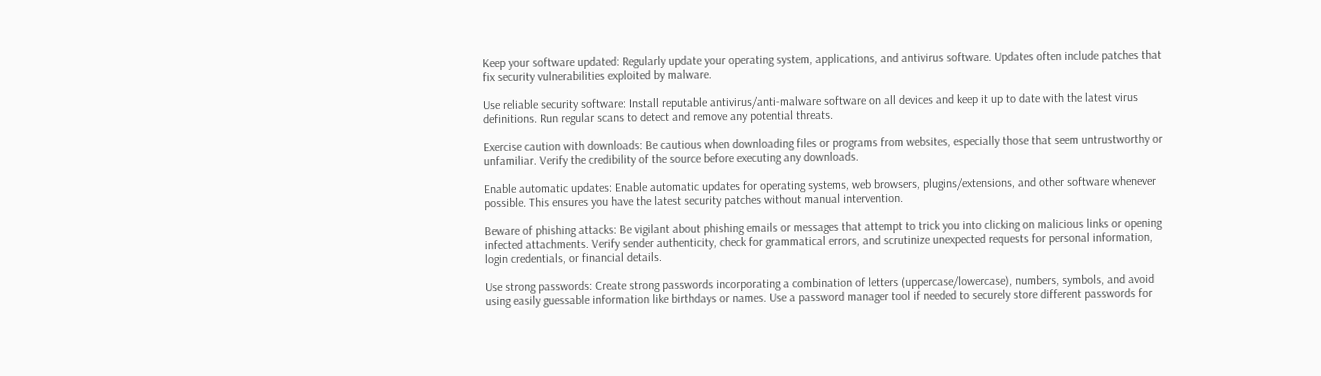Keep your software updated: Regularly update your operating system, applications, and antivirus software. Updates often include patches that fix security vulnerabilities exploited by malware.

Use reliable security software: Install reputable antivirus/anti-malware software on all devices and keep it up to date with the latest virus definitions. Run regular scans to detect and remove any potential threats.

Exercise caution with downloads: Be cautious when downloading files or programs from websites, especially those that seem untrustworthy or unfamiliar. Verify the credibility of the source before executing any downloads.

Enable automatic updates: Enable automatic updates for operating systems, web browsers, plugins/extensions, and other software whenever possible. This ensures you have the latest security patches without manual intervention.

Beware of phishing attacks: Be vigilant about phishing emails or messages that attempt to trick you into clicking on malicious links or opening infected attachments. Verify sender authenticity, check for grammatical errors, and scrutinize unexpected requests for personal information, login credentials, or financial details.

Use strong passwords: Create strong passwords incorporating a combination of letters (uppercase/lowercase), numbers, symbols, and avoid using easily guessable information like birthdays or names. Use a password manager tool if needed to securely store different passwords for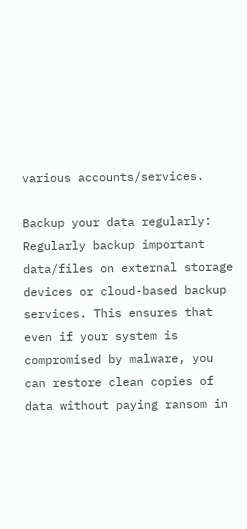various accounts/services.

Backup your data regularly: Regularly backup important data/files on external storage devices or cloud-based backup services. This ensures that even if your system is compromised by malware, you can restore clean copies of data without paying ransom in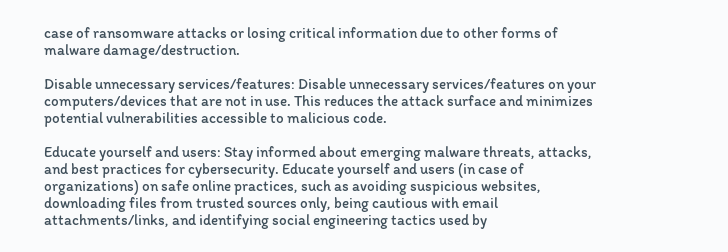case of ransomware attacks or losing critical information due to other forms of malware damage/destruction.

Disable unnecessary services/features: Disable unnecessary services/features on your computers/devices that are not in use. This reduces the attack surface and minimizes potential vulnerabilities accessible to malicious code.

Educate yourself and users: Stay informed about emerging malware threats, attacks, and best practices for cybersecurity. Educate yourself and users (in case of organizations) on safe online practices, such as avoiding suspicious websites, downloading files from trusted sources only, being cautious with email attachments/links, and identifying social engineering tactics used by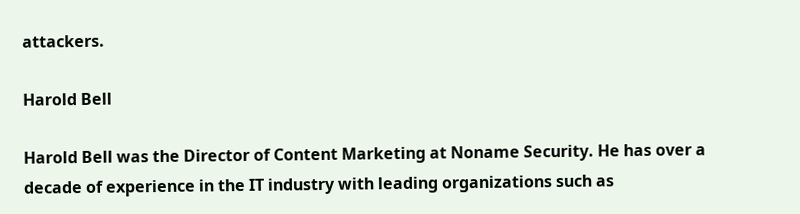attackers.

Harold Bell

Harold Bell was the Director of Content Marketing at Noname Security. He has over a decade of experience in the IT industry with leading organizations such as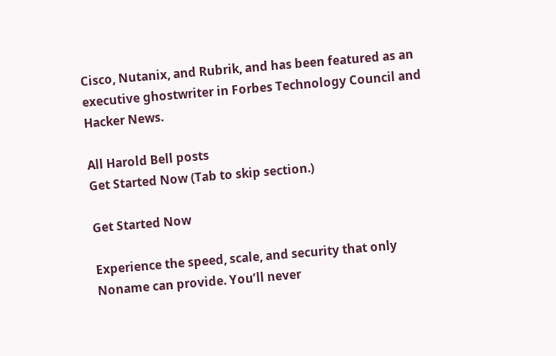Cisco, Nutanix, and Rubrik, and has been featured as an executive ghostwriter in Forbes Technology Council and Hacker News.

All Harold Bell posts
Get Started Now (Tab to skip section.)

Get Started Now

Experience the speed, scale, and security that only Noname can provide. You’ll never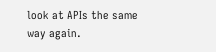look at APIs the same way again.